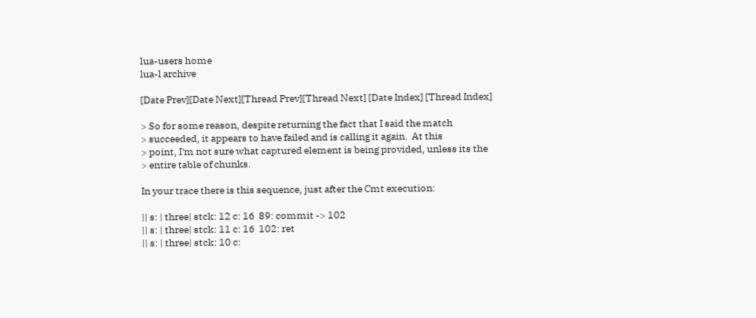lua-users home
lua-l archive

[Date Prev][Date Next][Thread Prev][Thread Next] [Date Index] [Thread Index]

> So for some reason, despite returning the fact that I said the match
> succeeded, it appears to have failed and is calling it again.  At this
> point, I'm not sure what captured element is being provided, unless its the
> entire table of chunks.

In your trace there is this sequence, just after the Cmt execution:

|| s: | three| stck: 12 c: 16  89: commit -> 102
|| s: | three| stck: 11 c: 16  102: ret
|| s: | three| stck: 10 c: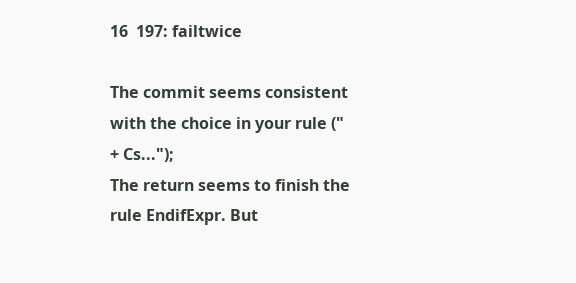16  197: failtwice

The commit seems consistent with the choice in your rule (" + Cs...");
The return seems to finish the rule EndifExpr. But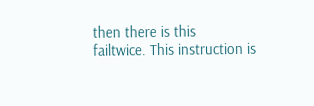then there is this
failtwice. This instruction is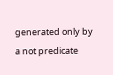generated only by a not predicate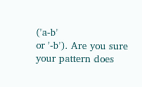('a-b'
or '-b'). Are you sure your pattern does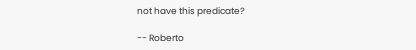not have this predicate?

-- Roberto